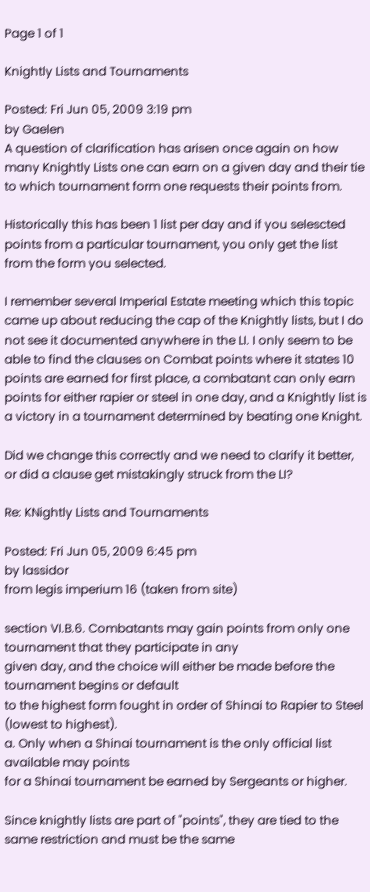Page 1 of 1

Knightly Lists and Tournaments

Posted: Fri Jun 05, 2009 3:19 pm
by Gaelen
A question of clarification has arisen once again on how many Knightly Lists one can earn on a given day and their tie to which tournament form one requests their points from.

Historically this has been 1 list per day and if you selescted points from a particular tournament, you only get the list from the form you selected.

I remember several Imperial Estate meeting which this topic came up about reducing the cap of the Knightly lists, but I do not see it documented anywhere in the LI. I only seem to be able to find the clauses on Combat points where it states 10 points are earned for first place, a combatant can only earn points for either rapier or steel in one day, and a Knightly list is a victory in a tournament determined by beating one Knight.

Did we change this correctly and we need to clarify it better, or did a clause get mistakingly struck from the LI?

Re: KNightly Lists and Tournaments

Posted: Fri Jun 05, 2009 6:45 pm
by lassidor
from legis imperium 16 (taken from site)

section VI.B.6. Combatants may gain points from only one tournament that they participate in any
given day, and the choice will either be made before the tournament begins or default
to the highest form fought in order of Shinai to Rapier to Steel (lowest to highest).
a. Only when a Shinai tournament is the only official list available may points
for a Shinai tournament be earned by Sergeants or higher.

Since knightly lists are part of "points", they are tied to the same restriction and must be the same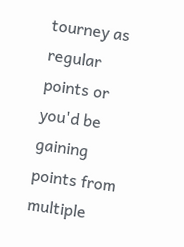tourney as regular points or you'd be gaining points from multiple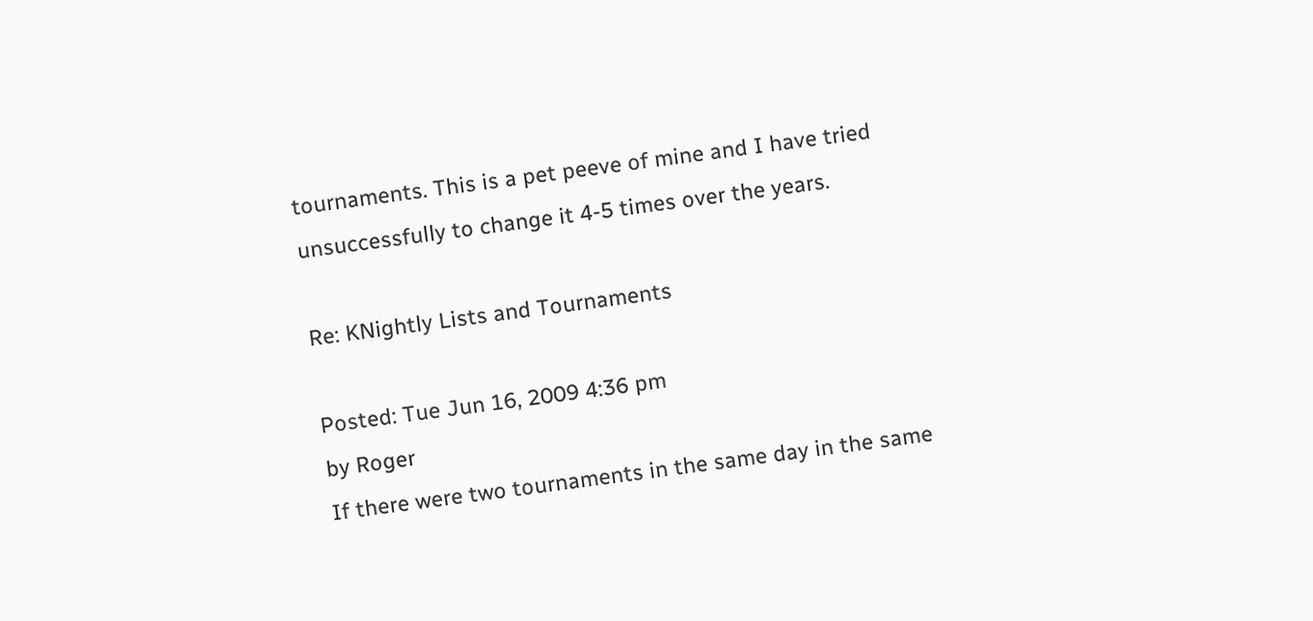tournaments. This is a pet peeve of mine and I have tried unsuccessfully to change it 4-5 times over the years.

Re: KNightly Lists and Tournaments

Posted: Tue Jun 16, 2009 4:36 pm
by Roger
If there were two tournaments in the same day in the same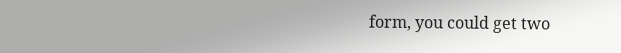form, you could get two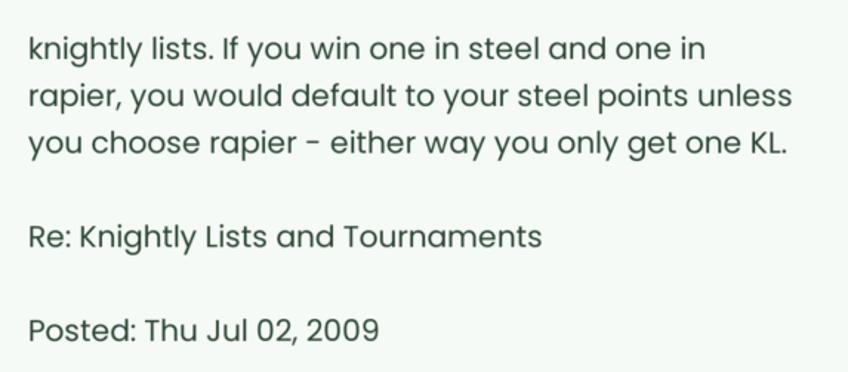knightly lists. If you win one in steel and one in rapier, you would default to your steel points unless you choose rapier - either way you only get one KL.

Re: Knightly Lists and Tournaments

Posted: Thu Jul 02, 2009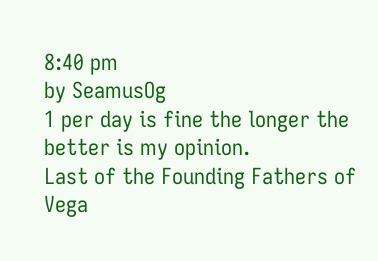8:40 pm
by SeamusOg
1 per day is fine the longer the better is my opinion.
Last of the Founding Fathers of Vega